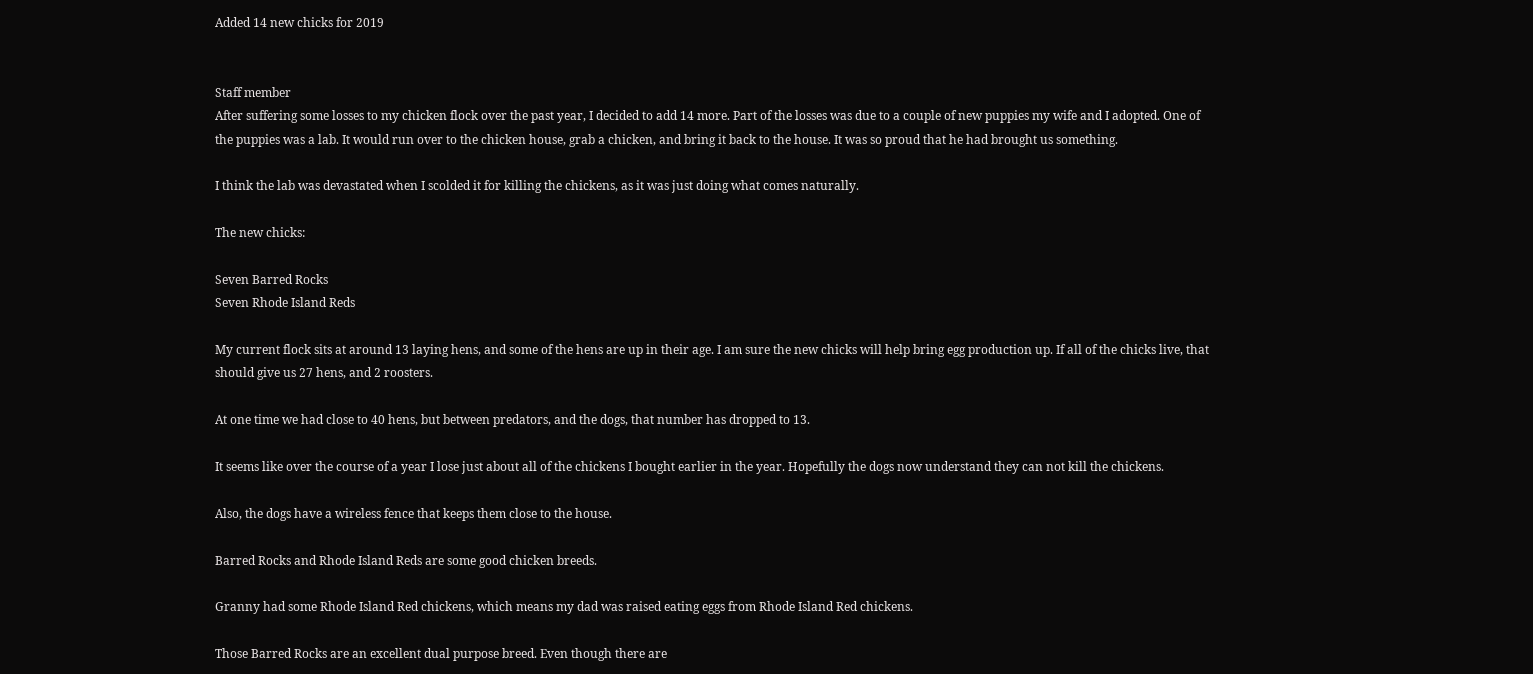Added 14 new chicks for 2019


Staff member
After suffering some losses to my chicken flock over the past year, I decided to add 14 more. Part of the losses was due to a couple of new puppies my wife and I adopted. One of the puppies was a lab. It would run over to the chicken house, grab a chicken, and bring it back to the house. It was so proud that he had brought us something.

I think the lab was devastated when I scolded it for killing the chickens, as it was just doing what comes naturally.

The new chicks:

Seven Barred Rocks
Seven Rhode Island Reds

My current flock sits at around 13 laying hens, and some of the hens are up in their age. I am sure the new chicks will help bring egg production up. If all of the chicks live, that should give us 27 hens, and 2 roosters.

At one time we had close to 40 hens, but between predators, and the dogs, that number has dropped to 13.

It seems like over the course of a year I lose just about all of the chickens I bought earlier in the year. Hopefully the dogs now understand they can not kill the chickens.

Also, the dogs have a wireless fence that keeps them close to the house.

Barred Rocks and Rhode Island Reds are some good chicken breeds.

Granny had some Rhode Island Red chickens, which means my dad was raised eating eggs from Rhode Island Red chickens.

Those Barred Rocks are an excellent dual purpose breed. Even though there are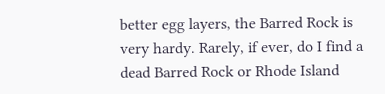better egg layers, the Barred Rock is very hardy. Rarely, if ever, do I find a dead Barred Rock or Rhode Island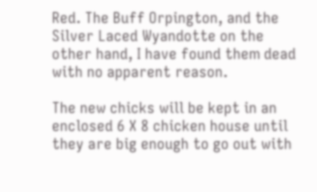Red. The Buff Orpington, and the Silver Laced Wyandotte on the other hand, I have found them dead with no apparent reason.

The new chicks will be kept in an enclosed 6 X 8 chicken house until they are big enough to go out with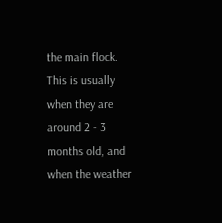the main flock. This is usually when they are around 2 - 3 months old, and when the weather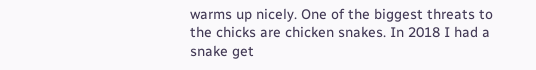warms up nicely. One of the biggest threats to the chicks are chicken snakes. In 2018 I had a snake get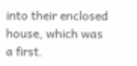into their enclosed house, which was a first.